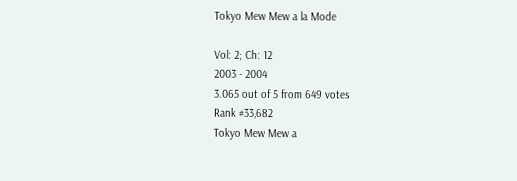Tokyo Mew Mew a la Mode

Vol: 2; Ch: 12
2003 - 2004
3.065 out of 5 from 649 votes
Rank #33,682
Tokyo Mew Mew a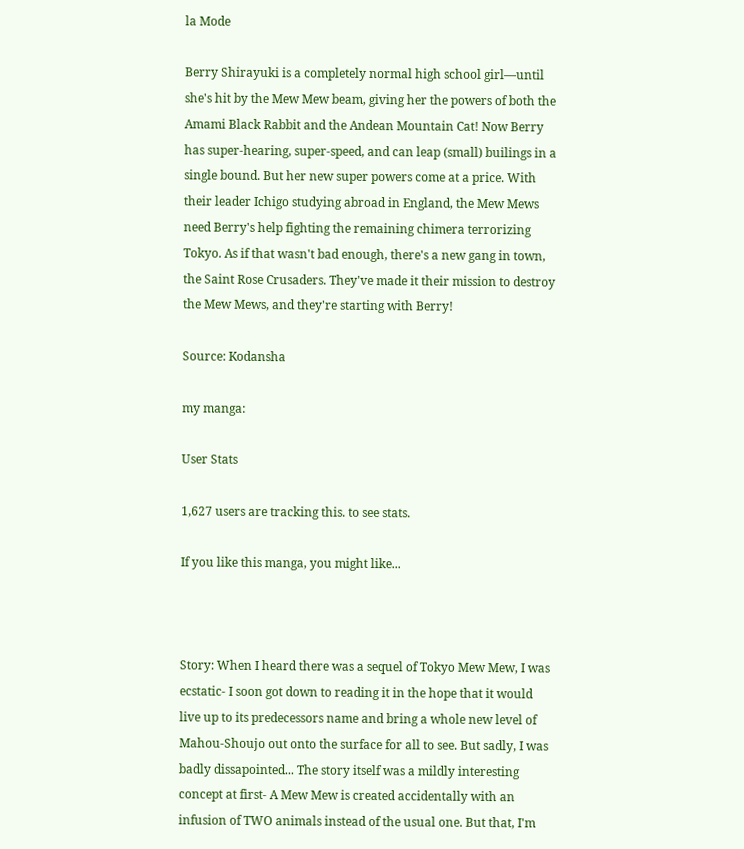la Mode

Berry Shirayuki is a completely normal high school girl—until she's hit by the Mew Mew beam, giving her the powers of both the Amami Black Rabbit and the Andean Mountain Cat! Now Berry has super-hearing, super-speed, and can leap (small) builings in a single bound. But her new super powers come at a price. With their leader Ichigo studying abroad in England, the Mew Mews need Berry's help fighting the remaining chimera terrorizing Tokyo. As if that wasn't bad enough, there's a new gang in town, the Saint Rose Crusaders. They've made it their mission to destroy the Mew Mews, and they're starting with Berry!

Source: Kodansha

my manga:

User Stats

1,627 users are tracking this. to see stats.

If you like this manga, you might like...



Story: When I heard there was a sequel of Tokyo Mew Mew, I was ecstatic- I soon got down to reading it in the hope that it would live up to its predecessors name and bring a whole new level of Mahou-Shoujo out onto the surface for all to see. But sadly, I was badly dissapointed... The story itself was a mildly interesting concept at first- A Mew Mew is created accidentally with an infusion of TWO animals instead of the usual one. But that, I'm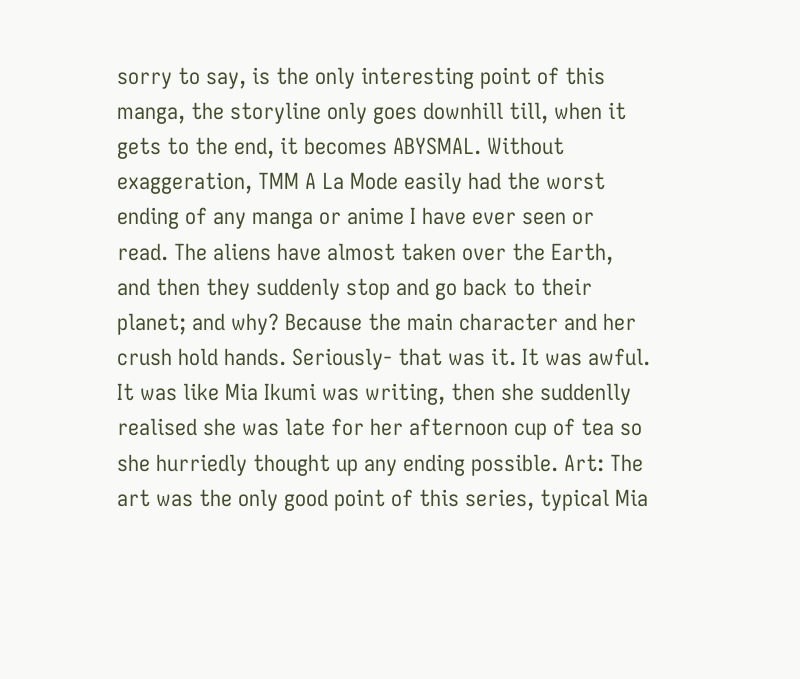sorry to say, is the only interesting point of this manga, the storyline only goes downhill till, when it gets to the end, it becomes ABYSMAL. Without exaggeration, TMM A La Mode easily had the worst ending of any manga or anime I have ever seen or read. The aliens have almost taken over the Earth, and then they suddenly stop and go back to their planet; and why? Because the main character and her crush hold hands. Seriously- that was it. It was awful. It was like Mia Ikumi was writing, then she suddenlly realised she was late for her afternoon cup of tea so she hurriedly thought up any ending possible. Art: The art was the only good point of this series, typical Mia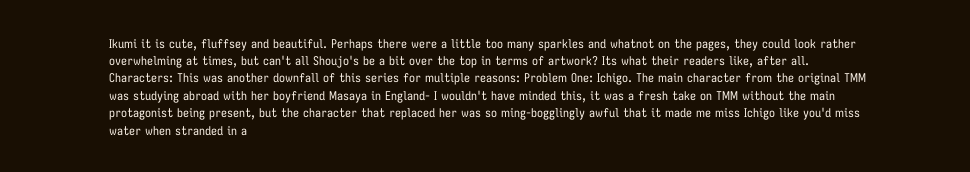Ikumi it is cute, fluffsey and beautiful. Perhaps there were a little too many sparkles and whatnot on the pages, they could look rather overwhelming at times, but can't all Shoujo's be a bit over the top in terms of artwork? Its what their readers like, after all. Characters: This was another downfall of this series for multiple reasons: Problem One: Ichigo. The main character from the original TMM was studying abroad with her boyfriend Masaya in England- I wouldn't have minded this, it was a fresh take on TMM without the main protagonist being present, but the character that replaced her was so ming-bogglingly awful that it made me miss Ichigo like you'd miss water when stranded in a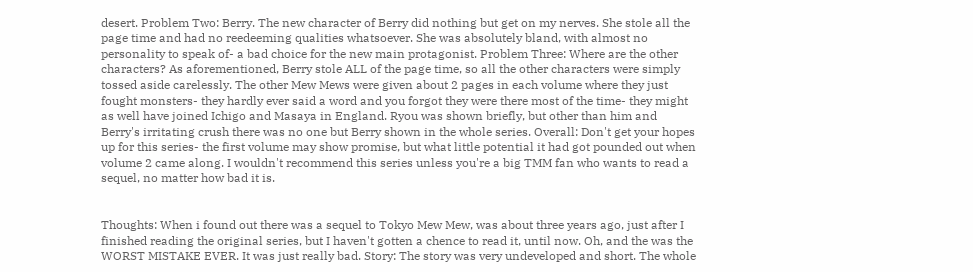desert. Problem Two: Berry. The new character of Berry did nothing but get on my nerves. She stole all the page time and had no reedeeming qualities whatsoever. She was absolutely bland, with almost no personality to speak of- a bad choice for the new main protagonist. Problem Three: Where are the other characters? As aforementioned, Berry stole ALL of the page time, so all the other characters were simply tossed aside carelessly. The other Mew Mews were given about 2 pages in each volume where they just fought monsters- they hardly ever said a word and you forgot they were there most of the time- they might as well have joined Ichigo and Masaya in England. Ryou was shown briefly, but other than him and Berry's irritating crush there was no one but Berry shown in the whole series. Overall: Don't get your hopes up for this series- the first volume may show promise, but what little potential it had got pounded out when volume 2 came along. I wouldn't recommend this series unless you're a big TMM fan who wants to read a sequel, no matter how bad it is.


Thoughts: When i found out there was a sequel to Tokyo Mew Mew, was about three years ago, just after I finished reading the original series, but I haven't gotten a chence to read it, until now. Oh, and the was the WORST MISTAKE EVER. It was just really bad. Story: The story was very undeveloped and short. The whole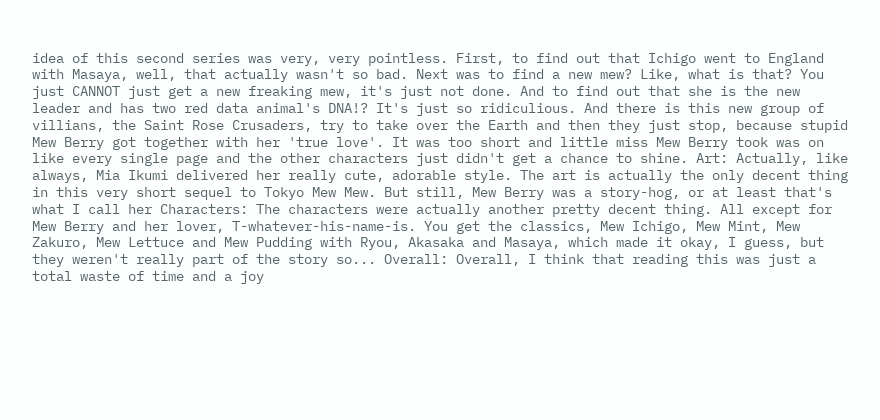idea of this second series was very, very pointless. First, to find out that Ichigo went to England with Masaya, well, that actually wasn't so bad. Next was to find a new mew? Like, what is that? You just CANNOT just get a new freaking mew, it's just not done. And to find out that she is the new leader and has two red data animal's DNA!? It's just so ridiculious. And there is this new group of villians, the Saint Rose Crusaders, try to take over the Earth and then they just stop, because stupid Mew Berry got together with her 'true love'. It was too short and little miss Mew Berry took was on like every single page and the other characters just didn't get a chance to shine. Art: Actually, like always, Mia Ikumi delivered her really cute, adorable style. The art is actually the only decent thing in this very short sequel to Tokyo Mew Mew. But still, Mew Berry was a story-hog, or at least that's what I call her Characters: The characters were actually another pretty decent thing. All except for Mew Berry and her lover, T-whatever-his-name-is. You get the classics, Mew Ichigo, Mew Mint, Mew Zakuro, Mew Lettuce and Mew Pudding with Ryou, Akasaka and Masaya, which made it okay, I guess, but they weren't really part of the story so... Overall: Overall, I think that reading this was just a total waste of time and a joy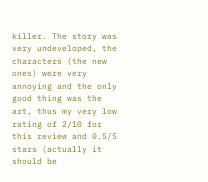killer. The story was very undeveloped, the characters (the new ones) were very annoying and the only good thing was the art, thus my very low rating of 2/10 for this review and 0.5/5 stars (actually it should be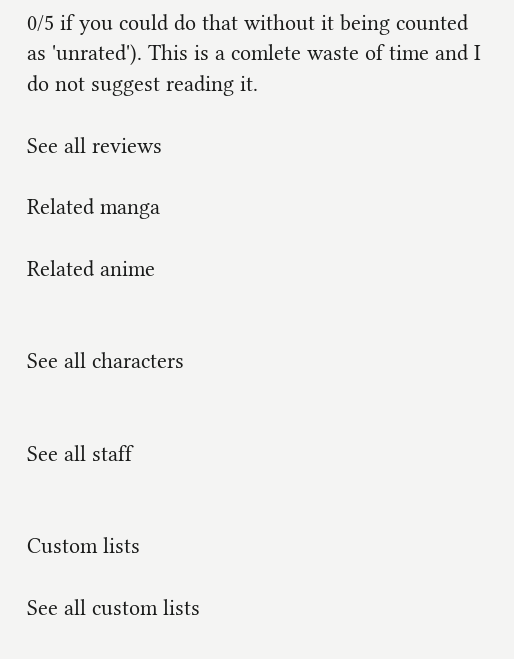0/5 if you could do that without it being counted as 'unrated'). This is a comlete waste of time and I do not suggest reading it.

See all reviews

Related manga

Related anime


See all characters


See all staff


Custom lists

See all custom lists